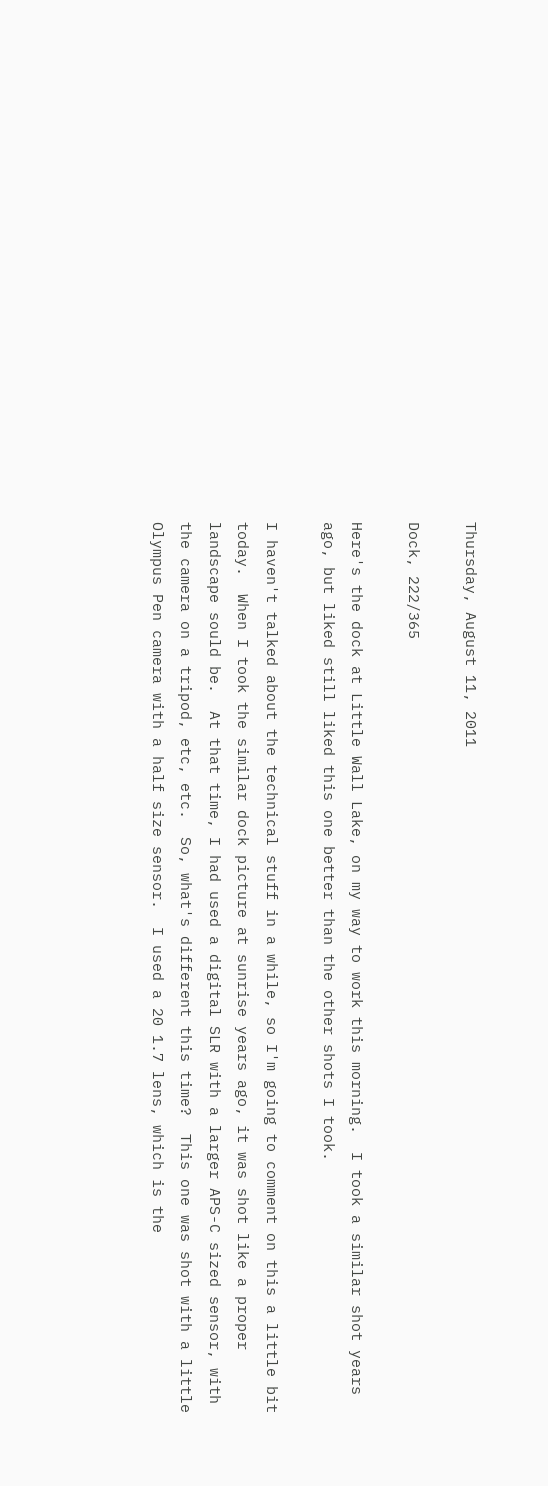Thursday, August 11, 2011

Dock, 222/365

Here's the dock at Little Wall Lake, on my way to work this morning.  I took a similar shot years ago, but liked still liked this one better than the other shots I took.

I haven't talked about the technical stuff in a while, so I'm going to comment on this a little bit today.  When I took the similar dock picture at sunrise years ago, it was shot like a proper landscape sould be.  At that time, I had used a digital SLR with a larger APS-C sized sensor, with the camera on a tripod, etc, etc.  So, what's different this time?  This one was shot with a little Olympus Pen camera with a half size sensor.  I used a 20 1.7 lens, which is the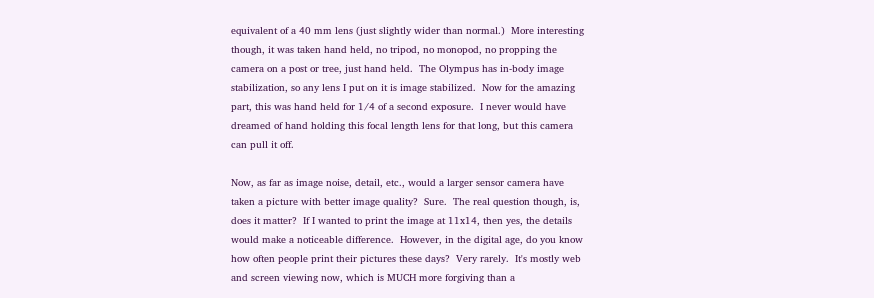equivalent of a 40 mm lens (just slightly wider than normal.)  More interesting though, it was taken hand held, no tripod, no monopod, no propping the camera on a post or tree, just hand held.  The Olympus has in-body image stabilization, so any lens I put on it is image stabilized.  Now for the amazing part, this was hand held for 1/4 of a second exposure.  I never would have dreamed of hand holding this focal length lens for that long, but this camera can pull it off.

Now, as far as image noise, detail, etc., would a larger sensor camera have taken a picture with better image quality?  Sure.  The real question though, is, does it matter?  If I wanted to print the image at 11x14, then yes, the details would make a noticeable difference.  However, in the digital age, do you know how often people print their pictures these days?  Very rarely.  It's mostly web and screen viewing now, which is MUCH more forgiving than a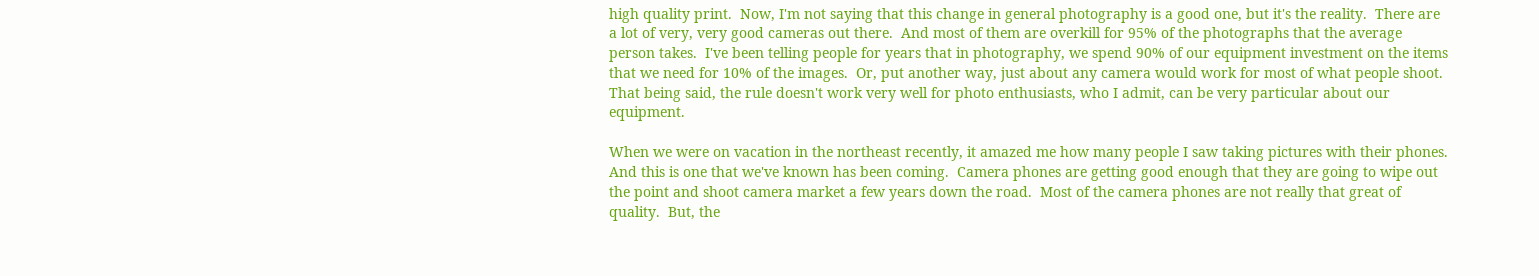high quality print.  Now, I'm not saying that this change in general photography is a good one, but it's the reality.  There are a lot of very, very good cameras out there.  And most of them are overkill for 95% of the photographs that the average person takes.  I've been telling people for years that in photography, we spend 90% of our equipment investment on the items that we need for 10% of the images.  Or, put another way, just about any camera would work for most of what people shoot.  That being said, the rule doesn't work very well for photo enthusiasts, who I admit, can be very particular about our equipment.

When we were on vacation in the northeast recently, it amazed me how many people I saw taking pictures with their phones.  And this is one that we've known has been coming.  Camera phones are getting good enough that they are going to wipe out the point and shoot camera market a few years down the road.  Most of the camera phones are not really that great of quality.  But, the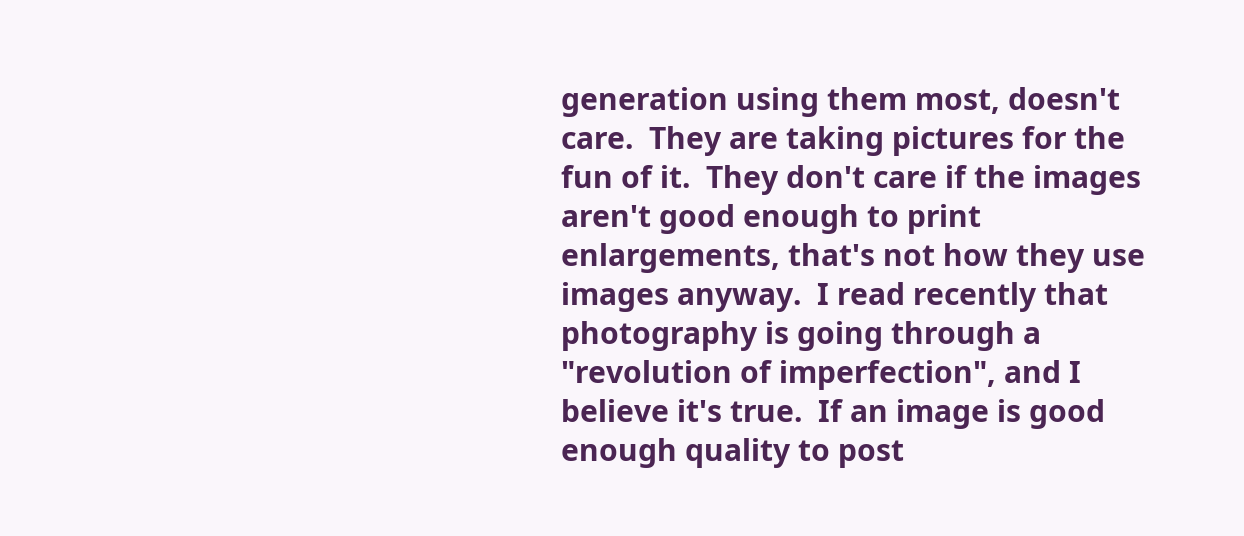generation using them most, doesn't care.  They are taking pictures for the fun of it.  They don't care if the images aren't good enough to print enlargements, that's not how they use images anyway.  I read recently that photography is going through a "revolution of imperfection", and I believe it's true.  If an image is good enough quality to post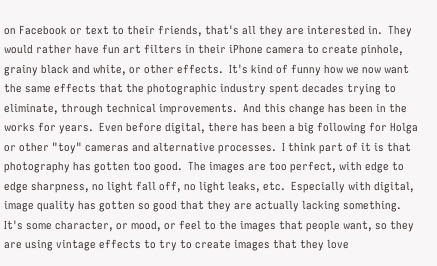on Facebook or text to their friends, that's all they are interested in.  They would rather have fun art filters in their iPhone camera to create pinhole, grainy black and white, or other effects.  It's kind of funny how we now want the same effects that the photographic industry spent decades trying to eliminate, through technical improvements.  And this change has been in the works for years.  Even before digital, there has been a big following for Holga or other "toy" cameras and alternative processes.  I think part of it is that photography has gotten too good.  The images are too perfect, with edge to edge sharpness, no light fall off, no light leaks, etc.  Especially with digital, image quality has gotten so good that they are actually lacking something.  It's some character, or mood, or feel to the images that people want, so they are using vintage effects to try to create images that they love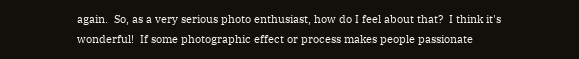again.  So, as a very serious photo enthusiast, how do I feel about that?  I think it's wonderful!  If some photographic effect or process makes people passionate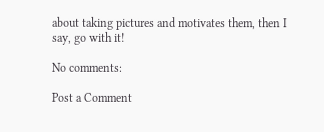about taking pictures and motivates them, then I say, go with it!

No comments:

Post a Comment